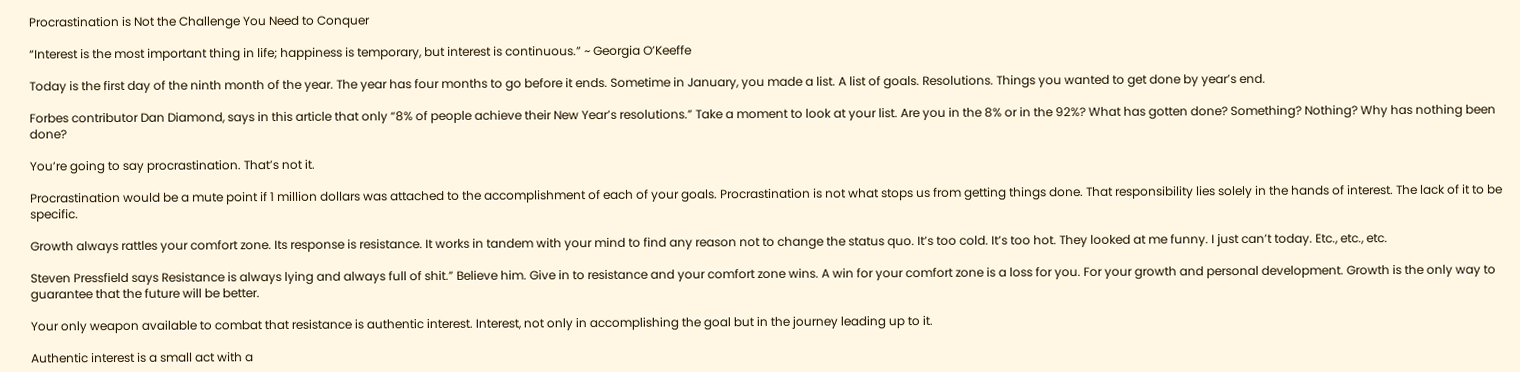Procrastination is Not the Challenge You Need to Conquer

“Interest is the most important thing in life; happiness is temporary, but interest is continuous.” ~ Georgia O’Keeffe

Today is the first day of the ninth month of the year. The year has four months to go before it ends. Sometime in January, you made a list. A list of goals. Resolutions. Things you wanted to get done by year’s end.

Forbes contributor Dan Diamond, says in this article that only “8% of people achieve their New Year’s resolutions.” Take a moment to look at your list. Are you in the 8% or in the 92%? What has gotten done? Something? Nothing? Why has nothing been done?

You’re going to say procrastination. That’s not it.

Procrastination would be a mute point if 1 million dollars was attached to the accomplishment of each of your goals. Procrastination is not what stops us from getting things done. That responsibility lies solely in the hands of interest. The lack of it to be specific.

Growth always rattles your comfort zone. Its response is resistance. It works in tandem with your mind to find any reason not to change the status quo. It’s too cold. It’s too hot. They looked at me funny. I just can’t today. Etc., etc., etc.

Steven Pressfield says Resistance is always lying and always full of shit.” Believe him. Give in to resistance and your comfort zone wins. A win for your comfort zone is a loss for you. For your growth and personal development. Growth is the only way to guarantee that the future will be better.

Your only weapon available to combat that resistance is authentic interest. Interest, not only in accomplishing the goal but in the journey leading up to it.

Authentic interest is a small act with a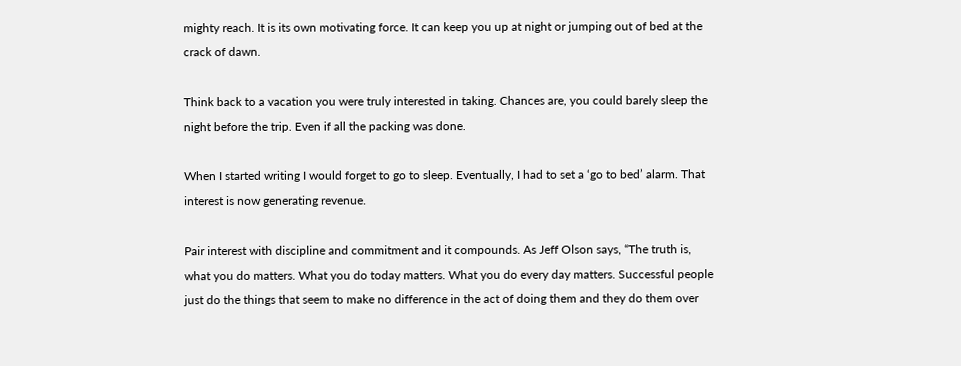mighty reach. It is its own motivating force. It can keep you up at night or jumping out of bed at the crack of dawn.

Think back to a vacation you were truly interested in taking. Chances are, you could barely sleep the night before the trip. Even if all the packing was done.

When I started writing I would forget to go to sleep. Eventually, I had to set a ‘go to bed’ alarm. That interest is now generating revenue.

Pair interest with discipline and commitment and it compounds. As Jeff Olson says, “The truth is, what you do matters. What you do today matters. What you do every day matters. Successful people just do the things that seem to make no difference in the act of doing them and they do them over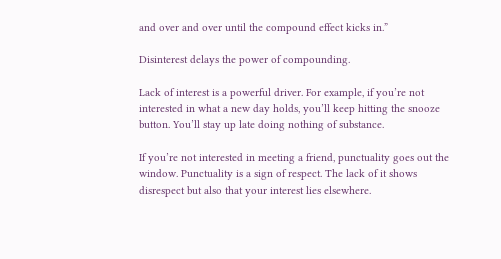and over and over until the compound effect kicks in.”

Disinterest delays the power of compounding.

Lack of interest is a powerful driver. For example, if you’re not interested in what a new day holds, you’ll keep hitting the snooze button. You’ll stay up late doing nothing of substance.

If you’re not interested in meeting a friend, punctuality goes out the window. Punctuality is a sign of respect. The lack of it shows disrespect but also that your interest lies elsewhere.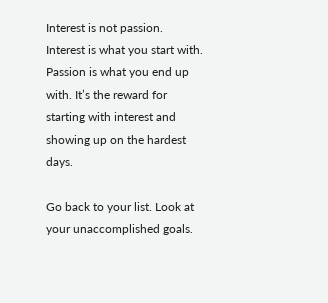Interest is not passion. Interest is what you start with. Passion is what you end up with. It’s the reward for starting with interest and showing up on the hardest days.

Go back to your list. Look at your unaccomplished goals.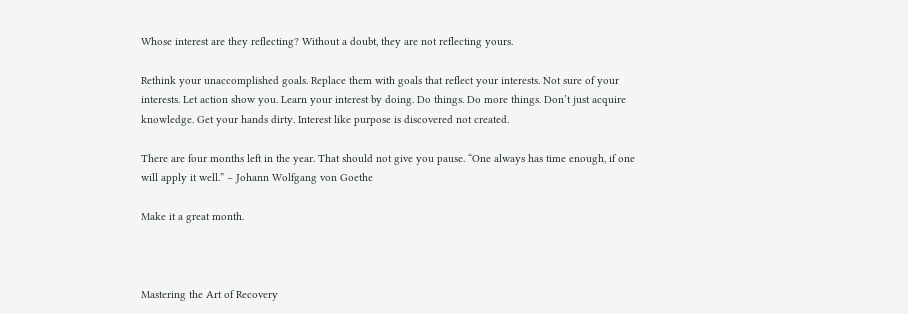Whose interest are they reflecting? Without a doubt, they are not reflecting yours.

Rethink your unaccomplished goals. Replace them with goals that reflect your interests. Not sure of your interests. Let action show you. Learn your interest by doing. Do things. Do more things. Don’t just acquire knowledge. Get your hands dirty. Interest like purpose is discovered not created.

There are four months left in the year. That should not give you pause. “One always has time enough, if one will apply it well.” – Johann Wolfgang von Goethe

Make it a great month.



Mastering the Art of Recovery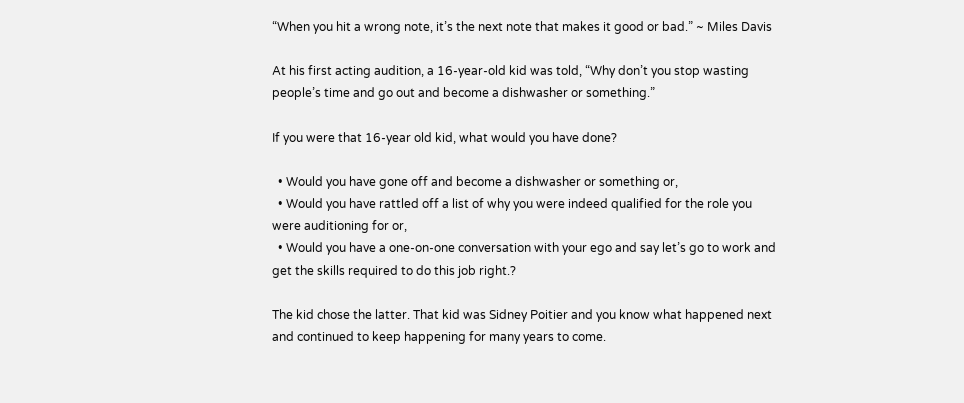“When you hit a wrong note, it’s the next note that makes it good or bad.” ~ Miles Davis

At his first acting audition, a 16-year-old kid was told, “Why don’t you stop wasting people’s time and go out and become a dishwasher or something.”

If you were that 16-year old kid, what would you have done?

  • Would you have gone off and become a dishwasher or something or,
  • Would you have rattled off a list of why you were indeed qualified for the role you were auditioning for or,
  • Would you have a one-on-one conversation with your ego and say let’s go to work and get the skills required to do this job right.?

The kid chose the latter. That kid was Sidney Poitier and you know what happened next and continued to keep happening for many years to come.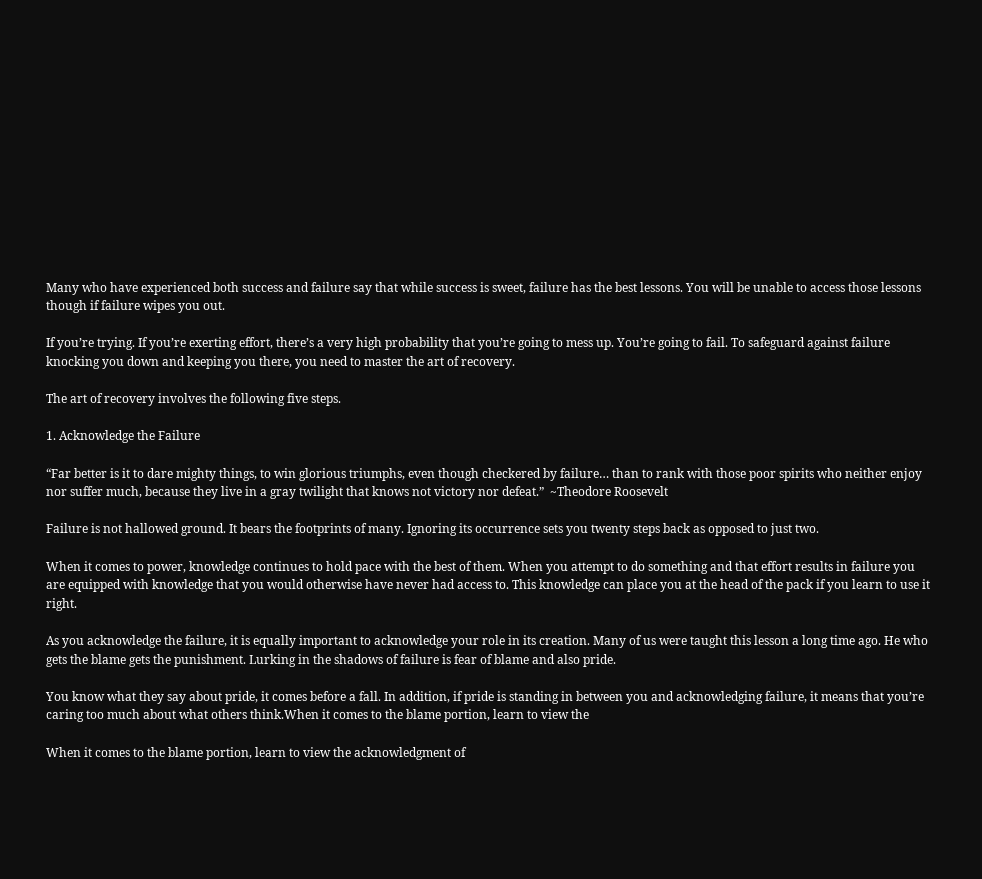Many who have experienced both success and failure say that while success is sweet, failure has the best lessons. You will be unable to access those lessons though if failure wipes you out.

If you’re trying. If you’re exerting effort, there’s a very high probability that you’re going to mess up. You’re going to fail. To safeguard against failure knocking you down and keeping you there, you need to master the art of recovery.

The art of recovery involves the following five steps.

1. Acknowledge the Failure

“Far better is it to dare mighty things, to win glorious triumphs, even though checkered by failure… than to rank with those poor spirits who neither enjoy nor suffer much, because they live in a gray twilight that knows not victory nor defeat.”  ~Theodore Roosevelt

Failure is not hallowed ground. It bears the footprints of many. Ignoring its occurrence sets you twenty steps back as opposed to just two.

When it comes to power, knowledge continues to hold pace with the best of them. When you attempt to do something and that effort results in failure you are equipped with knowledge that you would otherwise have never had access to. This knowledge can place you at the head of the pack if you learn to use it right.

As you acknowledge the failure, it is equally important to acknowledge your role in its creation. Many of us were taught this lesson a long time ago. He who gets the blame gets the punishment. Lurking in the shadows of failure is fear of blame and also pride.

You know what they say about pride, it comes before a fall. In addition, if pride is standing in between you and acknowledging failure, it means that you’re caring too much about what others think.When it comes to the blame portion, learn to view the

When it comes to the blame portion, learn to view the acknowledgment of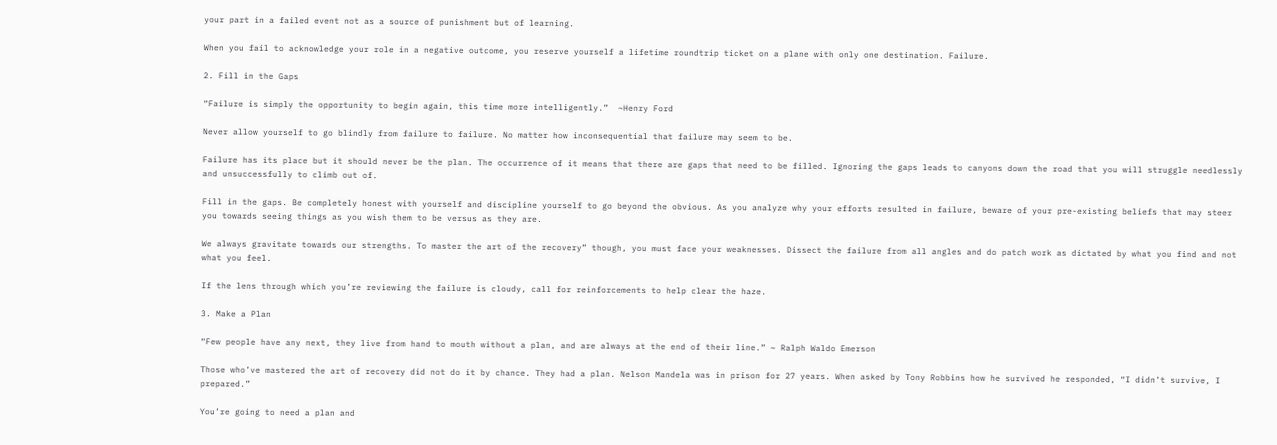your part in a failed event not as a source of punishment but of learning.

When you fail to acknowledge your role in a negative outcome, you reserve yourself a lifetime roundtrip ticket on a plane with only one destination. Failure.

2. Fill in the Gaps

“Failure is simply the opportunity to begin again, this time more intelligently.”  ~Henry Ford

Never allow yourself to go blindly from failure to failure. No matter how inconsequential that failure may seem to be.

Failure has its place but it should never be the plan. The occurrence of it means that there are gaps that need to be filled. Ignoring the gaps leads to canyons down the road that you will struggle needlessly and unsuccessfully to climb out of.

Fill in the gaps. Be completely honest with yourself and discipline yourself to go beyond the obvious. As you analyze why your efforts resulted in failure, beware of your pre-existing beliefs that may steer you towards seeing things as you wish them to be versus as they are.

We always gravitate towards our strengths. To master the art of the recovery” though, you must face your weaknesses. Dissect the failure from all angles and do patch work as dictated by what you find and not what you feel.

If the lens through which you’re reviewing the failure is cloudy, call for reinforcements to help clear the haze.

3. Make a Plan

“Few people have any next, they live from hand to mouth without a plan, and are always at the end of their line.” ~ Ralph Waldo Emerson

Those who’ve mastered the art of recovery did not do it by chance. They had a plan. Nelson Mandela was in prison for 27 years. When asked by Tony Robbins how he survived he responded, “I didn’t survive, I prepared.”

You’re going to need a plan and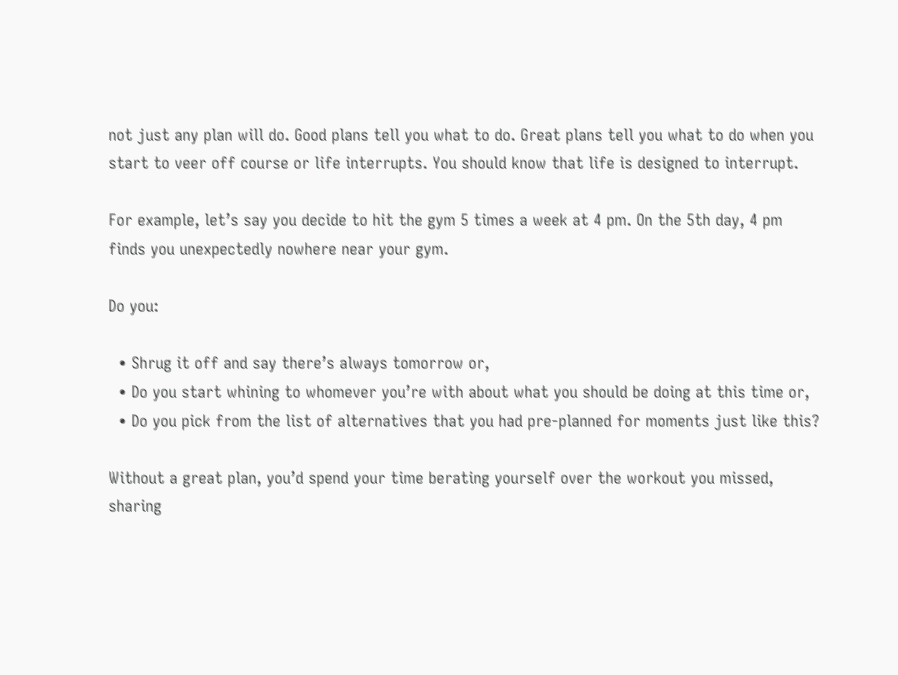not just any plan will do. Good plans tell you what to do. Great plans tell you what to do when you start to veer off course or life interrupts. You should know that life is designed to interrupt.

For example, let’s say you decide to hit the gym 5 times a week at 4 pm. On the 5th day, 4 pm finds you unexpectedly nowhere near your gym.

Do you:

  • Shrug it off and say there’s always tomorrow or,
  • Do you start whining to whomever you’re with about what you should be doing at this time or,
  • Do you pick from the list of alternatives that you had pre-planned for moments just like this?

Without a great plan, you’d spend your time berating yourself over the workout you missed, sharing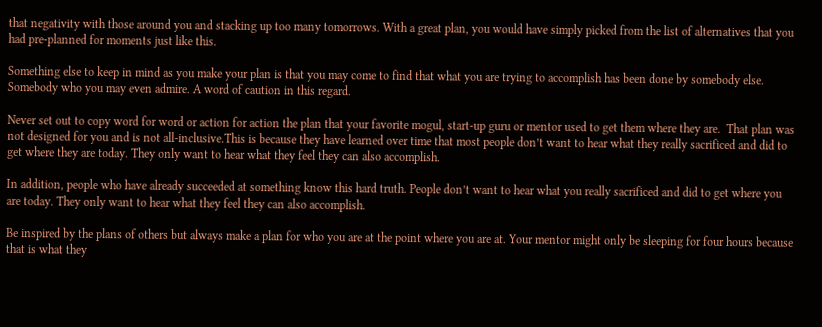that negativity with those around you and stacking up too many tomorrows. With a great plan, you would have simply picked from the list of alternatives that you had pre-planned for moments just like this.

Something else to keep in mind as you make your plan is that you may come to find that what you are trying to accomplish has been done by somebody else. Somebody who you may even admire. A word of caution in this regard.

Never set out to copy word for word or action for action the plan that your favorite mogul, start-up guru or mentor used to get them where they are.  That plan was not designed for you and is not all-inclusive.This is because they have learned over time that most people don’t want to hear what they really sacrificed and did to get where they are today. They only want to hear what they feel they can also accomplish.

In addition, people who have already succeeded at something know this hard truth. People don’t want to hear what you really sacrificed and did to get where you are today. They only want to hear what they feel they can also accomplish.

Be inspired by the plans of others but always make a plan for who you are at the point where you are at. Your mentor might only be sleeping for four hours because that is what they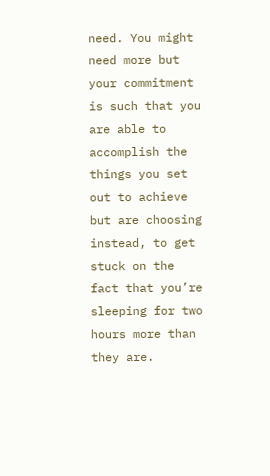need. You might need more but your commitment is such that you are able to accomplish the things you set out to achieve but are choosing instead, to get stuck on the fact that you’re sleeping for two hours more than they are.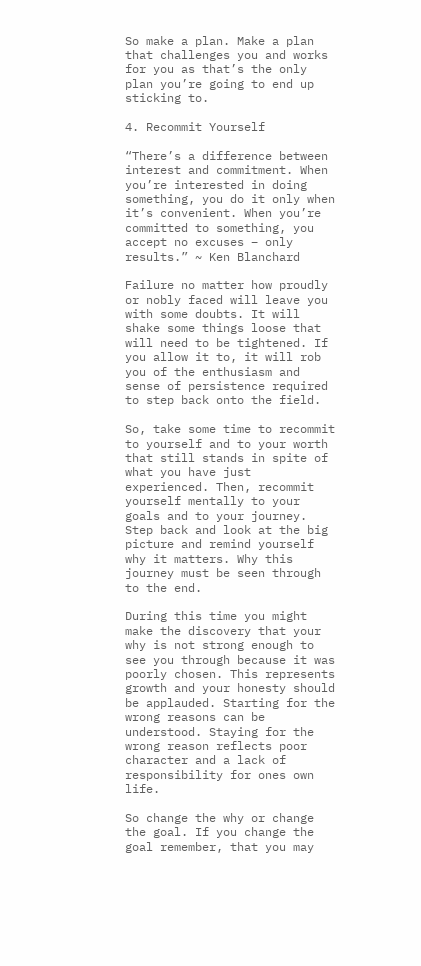So make a plan. Make a plan that challenges you and works for you as that’s the only plan you’re going to end up sticking to.

4. Recommit Yourself

“There’s a difference between interest and commitment. When you’re interested in doing something, you do it only when it’s convenient. When you’re committed to something, you accept no excuses – only results.” ~ Ken Blanchard

Failure no matter how proudly or nobly faced will leave you with some doubts. It will shake some things loose that will need to be tightened. If you allow it to, it will rob you of the enthusiasm and sense of persistence required to step back onto the field.

So, take some time to recommit to yourself and to your worth that still stands in spite of what you have just experienced. Then, recommit yourself mentally to your goals and to your journey. Step back and look at the big picture and remind yourself why it matters. Why this journey must be seen through to the end.

During this time you might make the discovery that your why is not strong enough to see you through because it was poorly chosen. This represents growth and your honesty should be applauded. Starting for the wrong reasons can be understood. Staying for the wrong reason reflects poor character and a lack of responsibility for ones own life.

So change the why or change the goal. If you change the goal remember, that you may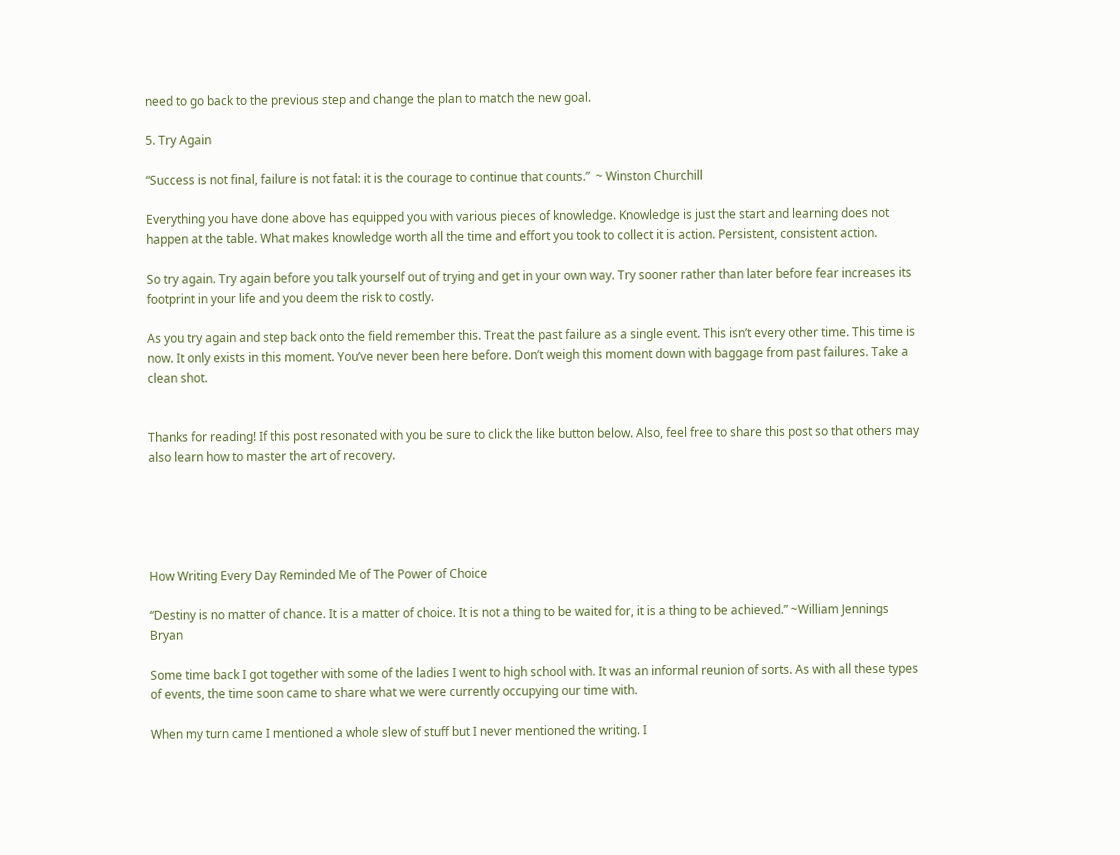need to go back to the previous step and change the plan to match the new goal.

5. Try Again

“Success is not final, failure is not fatal: it is the courage to continue that counts.”  ~ Winston Churchill

Everything you have done above has equipped you with various pieces of knowledge. Knowledge is just the start and learning does not happen at the table. What makes knowledge worth all the time and effort you took to collect it is action. Persistent, consistent action.

So try again. Try again before you talk yourself out of trying and get in your own way. Try sooner rather than later before fear increases its footprint in your life and you deem the risk to costly.

As you try again and step back onto the field remember this. Treat the past failure as a single event. This isn’t every other time. This time is now. It only exists in this moment. You’ve never been here before. Don’t weigh this moment down with baggage from past failures. Take a clean shot.


Thanks for reading! If this post resonated with you be sure to click the like button below. Also, feel free to share this post so that others may also learn how to master the art of recovery.





How Writing Every Day Reminded Me of The Power of Choice

“Destiny is no matter of chance. It is a matter of choice. It is not a thing to be waited for, it is a thing to be achieved.” ~William Jennings Bryan

Some time back I got together with some of the ladies I went to high school with. It was an informal reunion of sorts. As with all these types of events, the time soon came to share what we were currently occupying our time with.

When my turn came I mentioned a whole slew of stuff but I never mentioned the writing. I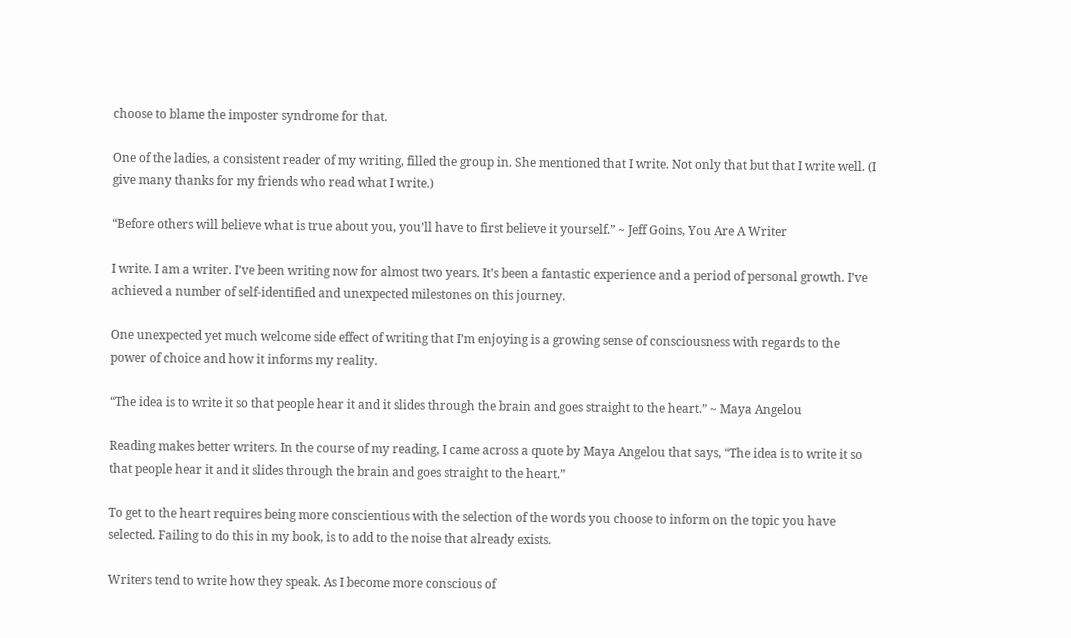choose to blame the imposter syndrome for that.

One of the ladies, a consistent reader of my writing, filled the group in. She mentioned that I write. Not only that but that I write well. (I give many thanks for my friends who read what I write.)

“Before others will believe what is true about you, you’ll have to first believe it yourself.” ~ Jeff Goins, You Are A Writer

I write. I am a writer. I’ve been writing now for almost two years. It’s been a fantastic experience and a period of personal growth. I’ve achieved a number of self-identified and unexpected milestones on this journey.

One unexpected yet much welcome side effect of writing that I’m enjoying is a growing sense of consciousness with regards to the power of choice and how it informs my reality.

“The idea is to write it so that people hear it and it slides through the brain and goes straight to the heart.” ~ Maya Angelou

Reading makes better writers. In the course of my reading, I came across a quote by Maya Angelou that says, “The idea is to write it so that people hear it and it slides through the brain and goes straight to the heart.”

To get to the heart requires being more conscientious with the selection of the words you choose to inform on the topic you have selected. Failing to do this in my book, is to add to the noise that already exists.

Writers tend to write how they speak. As I become more conscious of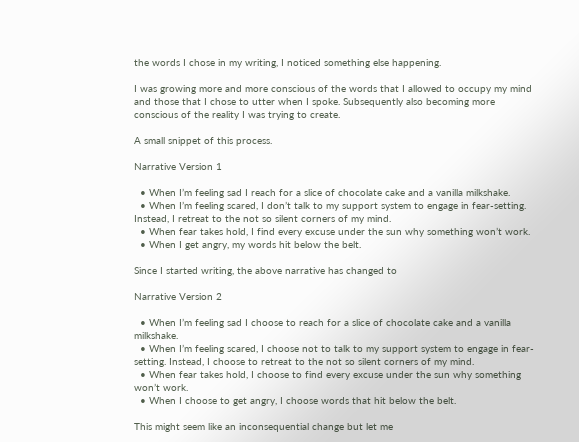the words I chose in my writing, I noticed something else happening.

I was growing more and more conscious of the words that I allowed to occupy my mind and those that I chose to utter when I spoke. Subsequently also becoming more conscious of the reality I was trying to create.

A small snippet of this process.

Narrative Version 1

  • When I’m feeling sad I reach for a slice of chocolate cake and a vanilla milkshake.
  • When I’m feeling scared, I don’t talk to my support system to engage in fear-setting. Instead, I retreat to the not so silent corners of my mind.
  • When fear takes hold, I find every excuse under the sun why something won’t work.
  • When I get angry, my words hit below the belt.

Since I started writing, the above narrative has changed to

Narrative Version 2

  • When I’m feeling sad I choose to reach for a slice of chocolate cake and a vanilla milkshake.
  • When I’m feeling scared, I choose not to talk to my support system to engage in fear-setting. Instead, I choose to retreat to the not so silent corners of my mind.
  • When fear takes hold, I choose to find every excuse under the sun why something won’t work.
  • When I choose to get angry, I choose words that hit below the belt.

This might seem like an inconsequential change but let me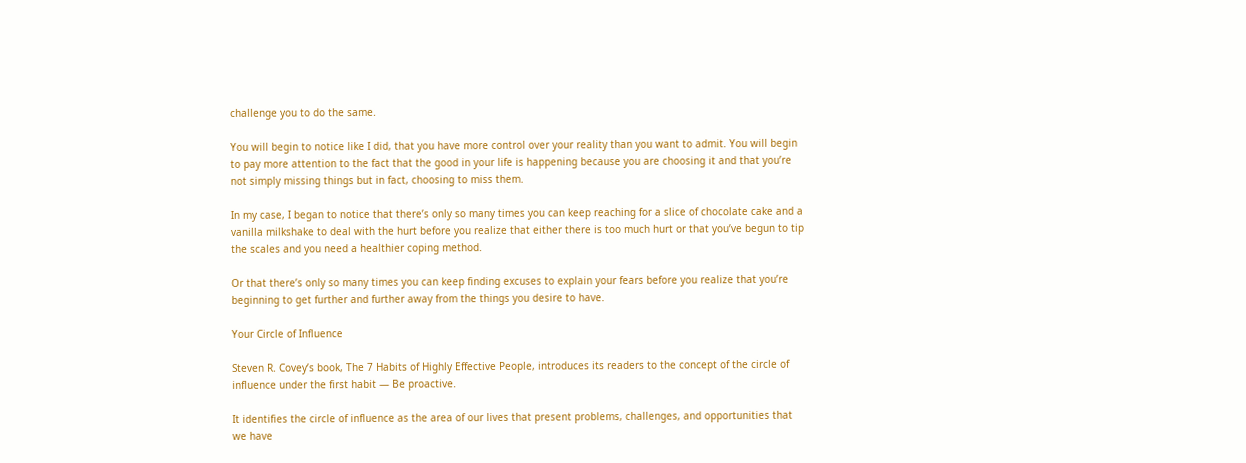challenge you to do the same.

You will begin to notice like I did, that you have more control over your reality than you want to admit. You will begin to pay more attention to the fact that the good in your life is happening because you are choosing it and that you’re not simply missing things but in fact, choosing to miss them.

In my case, I began to notice that there’s only so many times you can keep reaching for a slice of chocolate cake and a vanilla milkshake to deal with the hurt before you realize that either there is too much hurt or that you’ve begun to tip the scales and you need a healthier coping method.

Or that there’s only so many times you can keep finding excuses to explain your fears before you realize that you’re beginning to get further and further away from the things you desire to have.

Your Circle of Influence

Steven R. Covey’s book, The 7 Habits of Highly Effective People, introduces its readers to the concept of the circle of influence under the first habit — Be proactive.

It identifies the circle of influence as the area of our lives that present problems, challenges, and opportunities that we have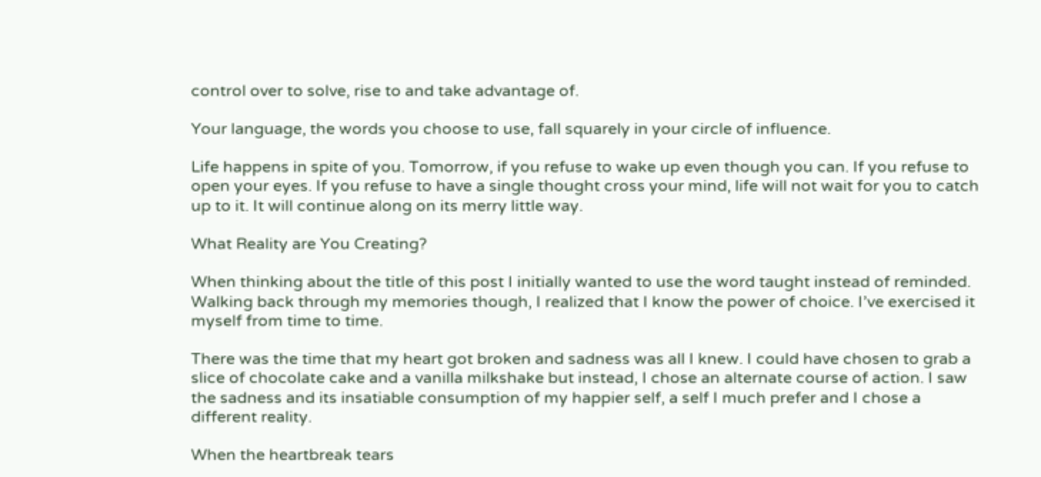control over to solve, rise to and take advantage of.

Your language, the words you choose to use, fall squarely in your circle of influence.

Life happens in spite of you. Tomorrow, if you refuse to wake up even though you can. If you refuse to open your eyes. If you refuse to have a single thought cross your mind, life will not wait for you to catch up to it. It will continue along on its merry little way.

What Reality are You Creating?

When thinking about the title of this post I initially wanted to use the word taught instead of reminded. Walking back through my memories though, I realized that I know the power of choice. I’ve exercised it myself from time to time.

There was the time that my heart got broken and sadness was all I knew. I could have chosen to grab a slice of chocolate cake and a vanilla milkshake but instead, I chose an alternate course of action. I saw the sadness and its insatiable consumption of my happier self, a self I much prefer and I chose a different reality.

When the heartbreak tears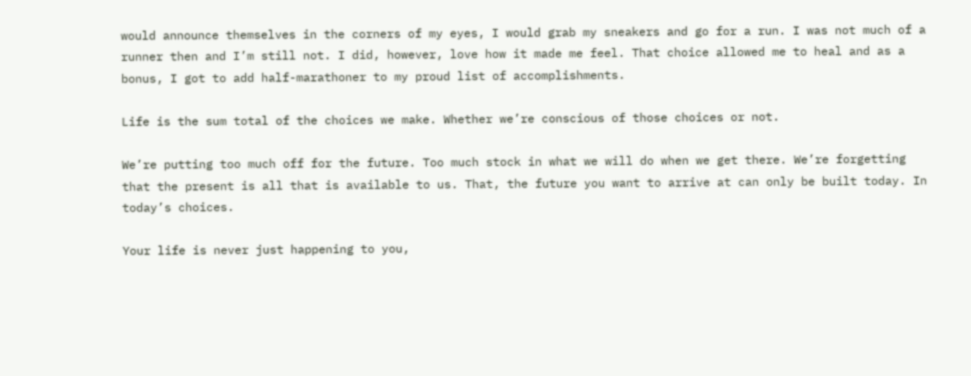would announce themselves in the corners of my eyes, I would grab my sneakers and go for a run. I was not much of a runner then and I’m still not. I did, however, love how it made me feel. That choice allowed me to heal and as a bonus, I got to add half-marathoner to my proud list of accomplishments.

Life is the sum total of the choices we make. Whether we’re conscious of those choices or not.

We’re putting too much off for the future. Too much stock in what we will do when we get there. We’re forgetting that the present is all that is available to us. That, the future you want to arrive at can only be built today. In today’s choices.

Your life is never just happening to you,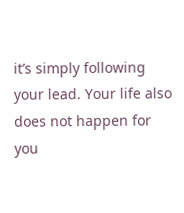it’s simply following your lead. Your life also does not happen for you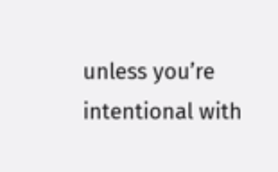unless you’re intentional with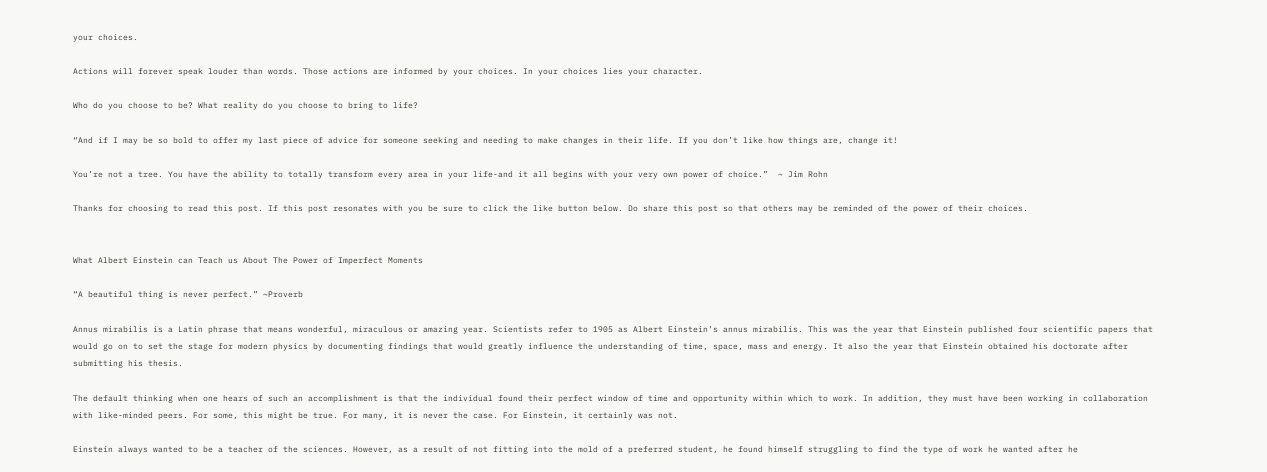your choices.

Actions will forever speak louder than words. Those actions are informed by your choices. In your choices lies your character.

Who do you choose to be? What reality do you choose to bring to life?

“And if I may be so bold to offer my last piece of advice for someone seeking and needing to make changes in their life. If you don’t like how things are, change it!

You’re not a tree. You have the ability to totally transform every area in your life-and it all begins with your very own power of choice.”  ~ Jim Rohn

Thanks for choosing to read this post. If this post resonates with you be sure to click the like button below. Do share this post so that others may be reminded of the power of their choices.


What Albert Einstein can Teach us About The Power of Imperfect Moments

“A beautiful thing is never perfect.” ~Proverb

Annus mirabilis is a Latin phrase that means wonderful, miraculous or amazing year. Scientists refer to 1905 as Albert Einstein’s annus mirabilis. This was the year that Einstein published four scientific papers that would go on to set the stage for modern physics by documenting findings that would greatly influence the understanding of time, space, mass and energy. It also the year that Einstein obtained his doctorate after submitting his thesis.

The default thinking when one hears of such an accomplishment is that the individual found their perfect window of time and opportunity within which to work. In addition, they must have been working in collaboration with like-minded peers. For some, this might be true. For many, it is never the case. For Einstein, it certainly was not.

Einstein always wanted to be a teacher of the sciences. However, as a result of not fitting into the mold of a preferred student, he found himself struggling to find the type of work he wanted after he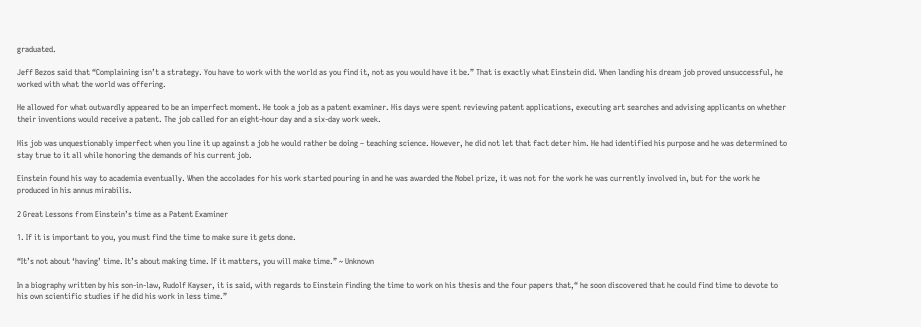graduated.

Jeff Bezos said that “Complaining isn’t a strategy. You have to work with the world as you find it, not as you would have it be.” That is exactly what Einstein did. When landing his dream job proved unsuccessful, he worked with what the world was offering.

He allowed for what outwardly appeared to be an imperfect moment. He took a job as a patent examiner. His days were spent reviewing patent applications, executing art searches and advising applicants on whether their inventions would receive a patent. The job called for an eight-hour day and a six-day work week.

His job was unquestionably imperfect when you line it up against a job he would rather be doing – teaching science. However, he did not let that fact deter him. He had identified his purpose and he was determined to stay true to it all while honoring the demands of his current job.

Einstein found his way to academia eventually. When the accolades for his work started pouring in and he was awarded the Nobel prize, it was not for the work he was currently involved in, but for the work he produced in his annus mirabilis.

2 Great Lessons from Einstein’s time as a Patent Examiner

1. If it is important to you, you must find the time to make sure it gets done.

“It’s not about ‘having’ time. It’s about making time. If it matters, you will make time.” ~ Unknown

In a biography written by his son-in-law, Rudolf Kayser, it is said, with regards to Einstein finding the time to work on his thesis and the four papers that,“ he soon discovered that he could find time to devote to his own scientific studies if he did his work in less time.”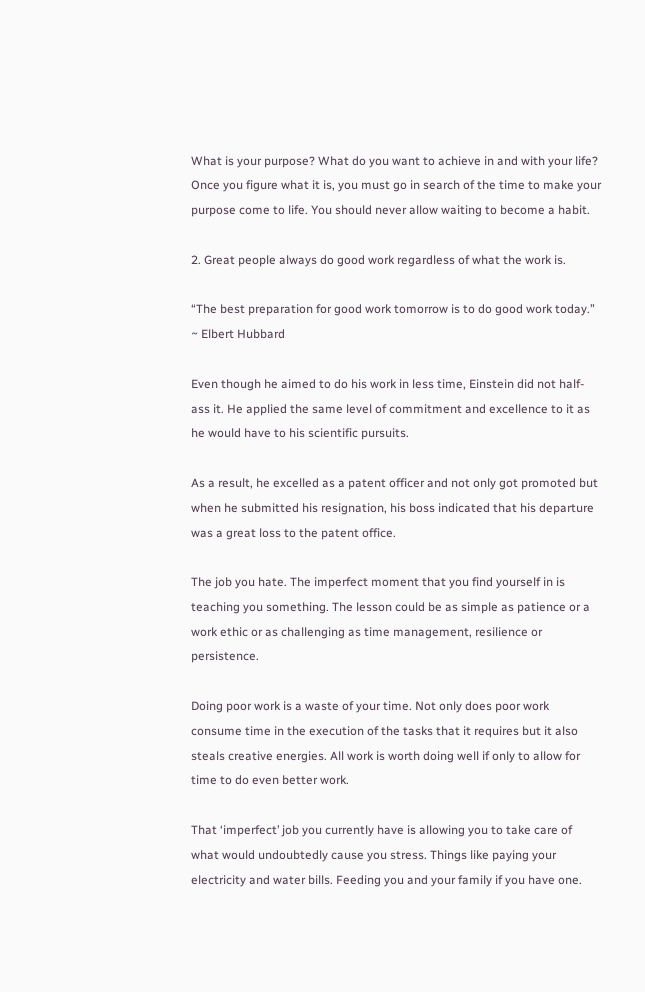What is your purpose? What do you want to achieve in and with your life? Once you figure what it is, you must go in search of the time to make your purpose come to life. You should never allow waiting to become a habit.

2. Great people always do good work regardless of what the work is.

“The best preparation for good work tomorrow is to do good work today.” ~ Elbert Hubbard

Even though he aimed to do his work in less time, Einstein did not half-ass it. He applied the same level of commitment and excellence to it as he would have to his scientific pursuits.

As a result, he excelled as a patent officer and not only got promoted but when he submitted his resignation, his boss indicated that his departure was a great loss to the patent office.

The job you hate. The imperfect moment that you find yourself in is teaching you something. The lesson could be as simple as patience or a work ethic or as challenging as time management, resilience or persistence.

Doing poor work is a waste of your time. Not only does poor work consume time in the execution of the tasks that it requires but it also steals creative energies. All work is worth doing well if only to allow for time to do even better work.

That ‘imperfect’ job you currently have is allowing you to take care of what would undoubtedly cause you stress. Things like paying your electricity and water bills. Feeding you and your family if you have one.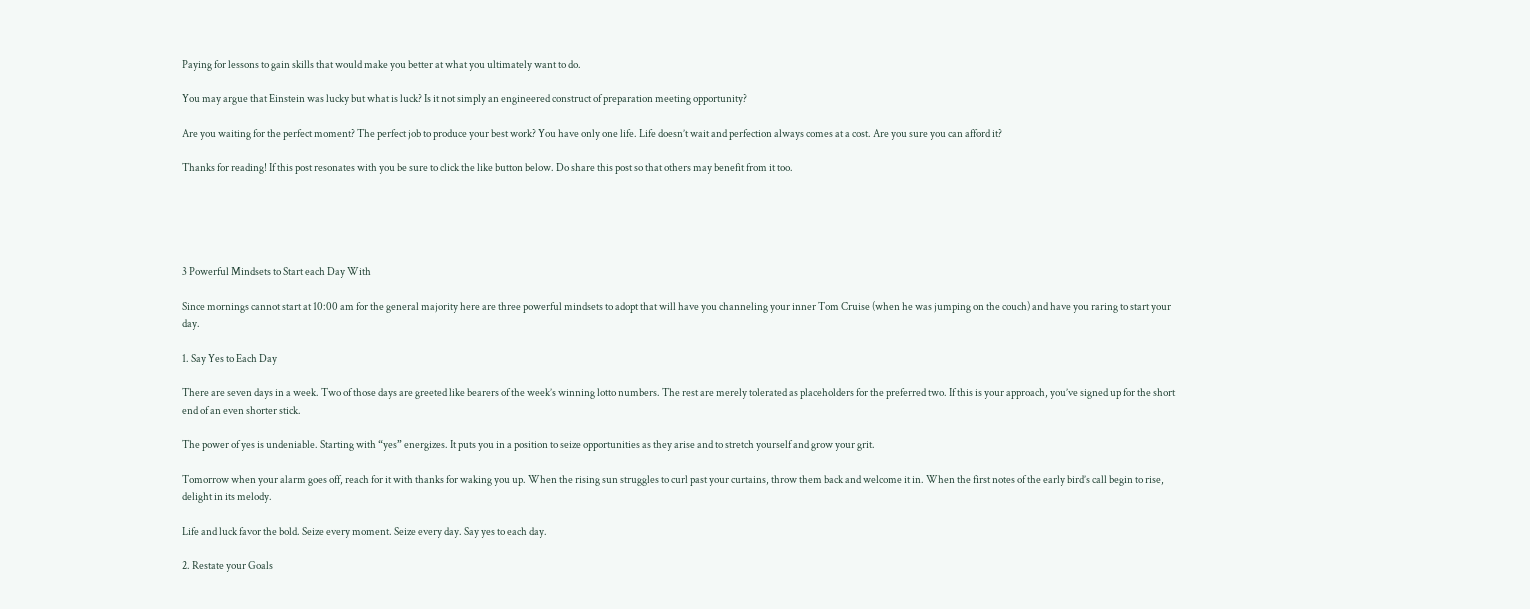Paying for lessons to gain skills that would make you better at what you ultimately want to do.

You may argue that Einstein was lucky but what is luck? Is it not simply an engineered construct of preparation meeting opportunity?

Are you waiting for the perfect moment? The perfect job to produce your best work? You have only one life. Life doesn’t wait and perfection always comes at a cost. Are you sure you can afford it?

Thanks for reading! If this post resonates with you be sure to click the like button below. Do share this post so that others may benefit from it too.





3 Powerful Mindsets to Start each Day With

Since mornings cannot start at 10:00 am for the general majority here are three powerful mindsets to adopt that will have you channeling your inner Tom Cruise (when he was jumping on the couch) and have you raring to start your day.

1. Say Yes to Each Day

There are seven days in a week. Two of those days are greeted like bearers of the week’s winning lotto numbers. The rest are merely tolerated as placeholders for the preferred two. If this is your approach, you’ve signed up for the short end of an even shorter stick.

The power of yes is undeniable. Starting with “yes” energizes. It puts you in a position to seize opportunities as they arise and to stretch yourself and grow your grit.

Tomorrow when your alarm goes off, reach for it with thanks for waking you up. When the rising sun struggles to curl past your curtains, throw them back and welcome it in. When the first notes of the early bird’s call begin to rise, delight in its melody.

Life and luck favor the bold. Seize every moment. Seize every day. Say yes to each day.

2. Restate your Goals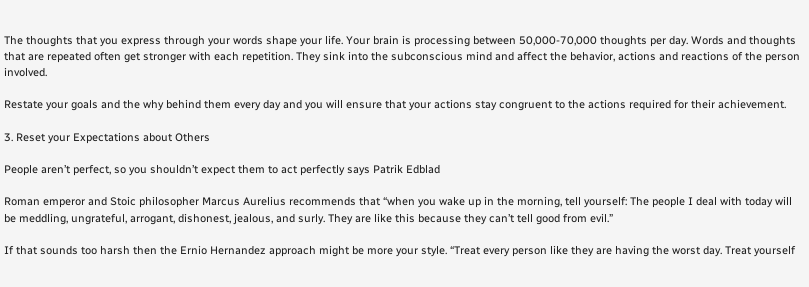The thoughts that you express through your words shape your life. Your brain is processing between 50,000-70,000 thoughts per day. Words and thoughts that are repeated often get stronger with each repetition. They sink into the subconscious mind and affect the behavior, actions and reactions of the person involved.

Restate your goals and the why behind them every day and you will ensure that your actions stay congruent to the actions required for their achievement.

3. Reset your Expectations about Others

People aren’t perfect, so you shouldn’t expect them to act perfectly says Patrik Edblad

Roman emperor and Stoic philosopher Marcus Aurelius recommends that “when you wake up in the morning, tell yourself: The people I deal with today will be meddling, ungrateful, arrogant, dishonest, jealous, and surly. They are like this because they can’t tell good from evil.”

If that sounds too harsh then the Ernio Hernandez approach might be more your style. “Treat every person like they are having the worst day. Treat yourself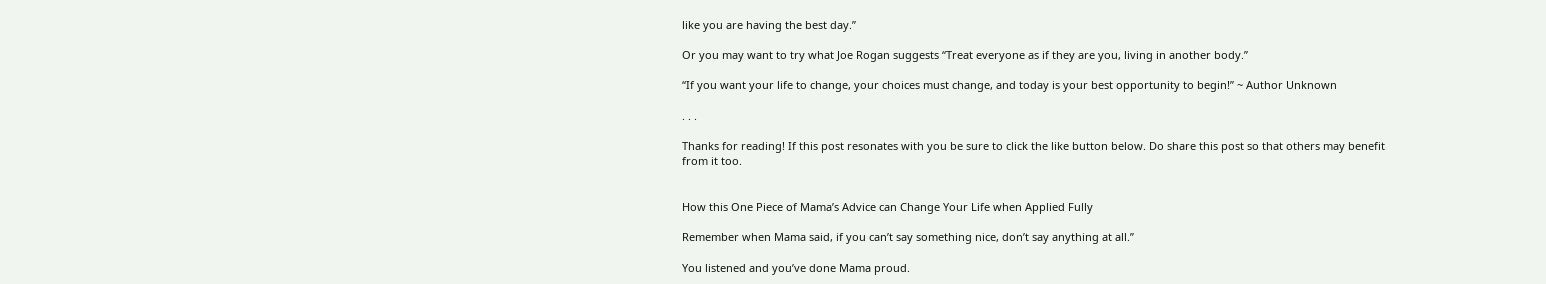like you are having the best day.”

Or you may want to try what Joe Rogan suggests “Treat everyone as if they are you, living in another body.”

“If you want your life to change, your choices must change, and today is your best opportunity to begin!” ~ Author Unknown

. . .

Thanks for reading! If this post resonates with you be sure to click the like button below. Do share this post so that others may benefit from it too.


How this One Piece of Mama’s Advice can Change Your Life when Applied Fully

Remember when Mama said, if you can’t say something nice, don’t say anything at all.”

You listened and you’ve done Mama proud.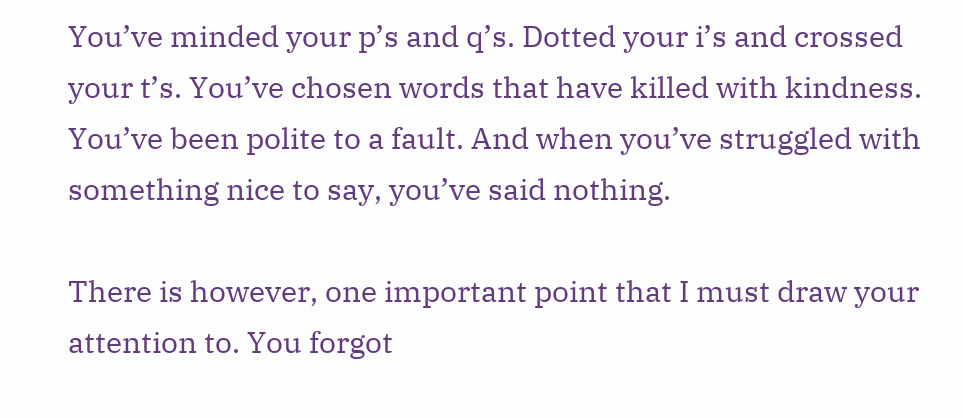You’ve minded your p’s and q’s. Dotted your i’s and crossed your t’s. You’ve chosen words that have killed with kindness. You’ve been polite to a fault. And when you’ve struggled with something nice to say, you’ve said nothing.

There is however, one important point that I must draw your attention to. You forgot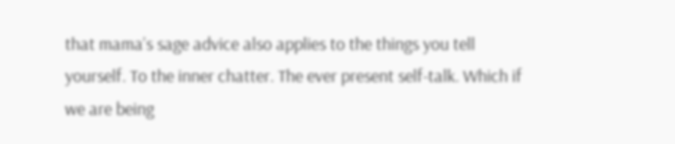that mama’s sage advice also applies to the things you tell yourself. To the inner chatter. The ever present self-talk. Which if we are being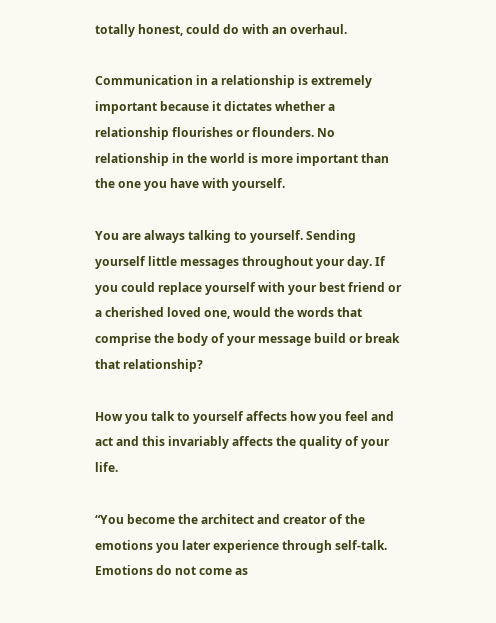totally honest, could do with an overhaul.

Communication in a relationship is extremely important because it dictates whether a relationship flourishes or flounders. No relationship in the world is more important than the one you have with yourself.

You are always talking to yourself. Sending yourself little messages throughout your day. If you could replace yourself with your best friend or a cherished loved one, would the words that comprise the body of your message build or break that relationship?

How you talk to yourself affects how you feel and act and this invariably affects the quality of your life.

“You become the architect and creator of the emotions you later experience through self-talk. Emotions do not come as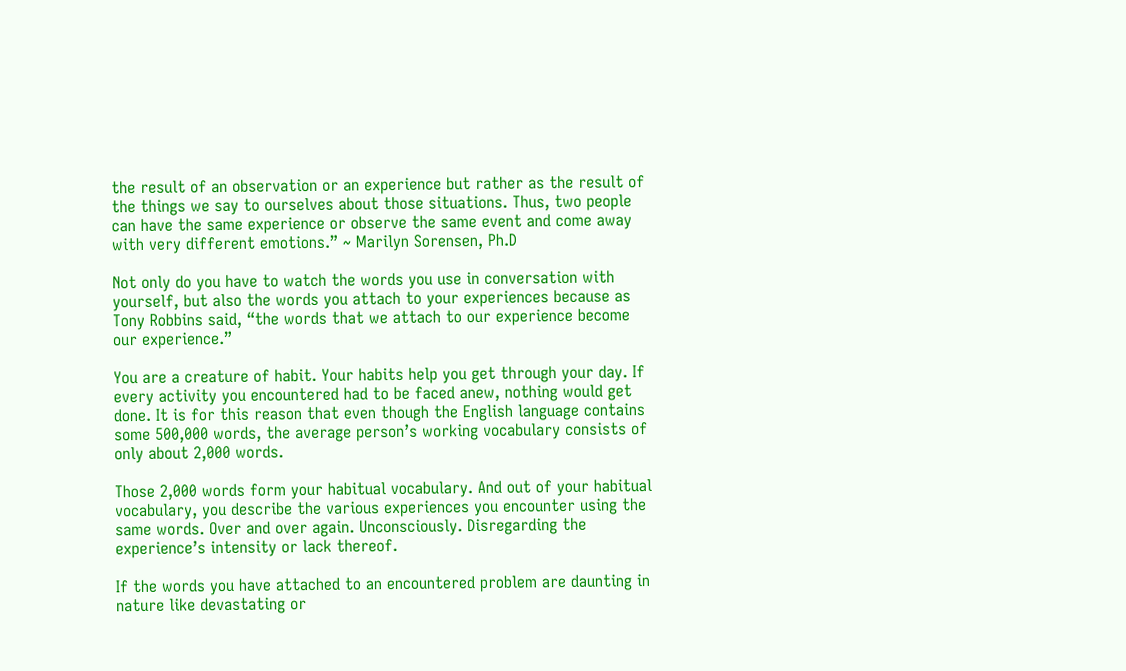the result of an observation or an experience but rather as the result of the things we say to ourselves about those situations. Thus, two people can have the same experience or observe the same event and come away with very different emotions.” ~ Marilyn Sorensen, Ph.D

Not only do you have to watch the words you use in conversation with yourself, but also the words you attach to your experiences because as Tony Robbins said, “the words that we attach to our experience become our experience.”

You are a creature of habit. Your habits help you get through your day. If every activity you encountered had to be faced anew, nothing would get done. It is for this reason that even though the English language contains some 500,000 words, the average person’s working vocabulary consists of only about 2,000 words.

Those 2,000 words form your habitual vocabulary. And out of your habitual vocabulary, you describe the various experiences you encounter using the same words. Over and over again. Unconsciously. Disregarding the experience’s intensity or lack thereof.

If the words you have attached to an encountered problem are daunting in nature like devastating or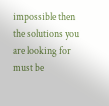impossible then the solutions you are looking for must be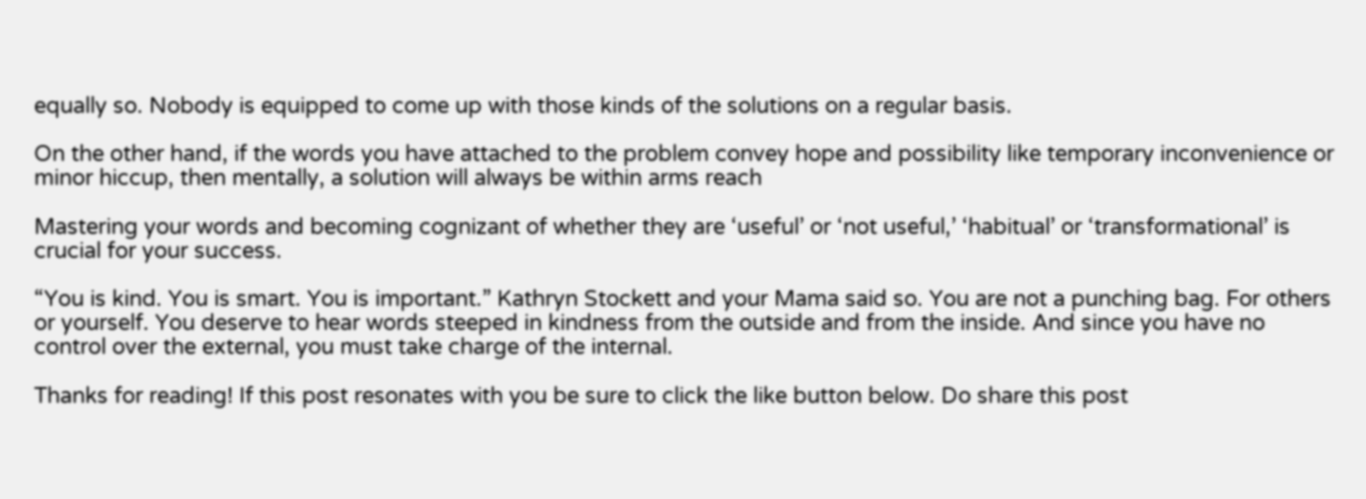equally so. Nobody is equipped to come up with those kinds of the solutions on a regular basis.

On the other hand, if the words you have attached to the problem convey hope and possibility like temporary inconvenience or minor hiccup, then mentally, a solution will always be within arms reach

Mastering your words and becoming cognizant of whether they are ‘useful’ or ‘not useful,’ ‘habitual’ or ‘transformational’ is crucial for your success.

“You is kind. You is smart. You is important.” Kathryn Stockett and your Mama said so. You are not a punching bag. For others or yourself. You deserve to hear words steeped in kindness from the outside and from the inside. And since you have no control over the external, you must take charge of the internal.

Thanks for reading! If this post resonates with you be sure to click the like button below. Do share this post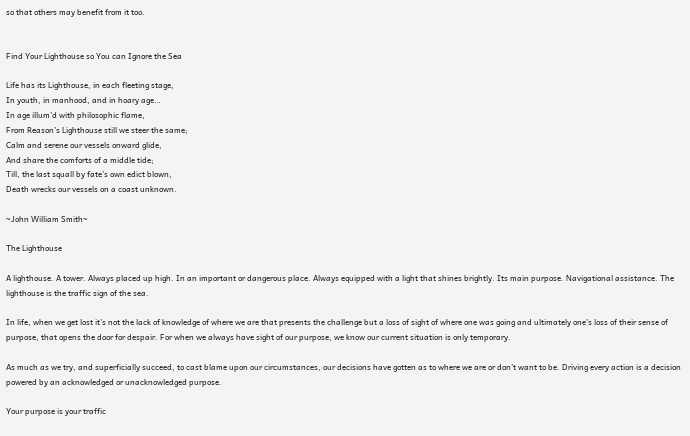so that others may benefit from it too.


Find Your Lighthouse so You can Ignore the Sea

Life has its Lighthouse, in each fleeting stage,
In youth, in manhood, and in hoary age…
In age illum’d with philosophic flame,
From Reason’s Lighthouse still we steer the same;
Calm and serene our vessels onward glide,
And share the comforts of a middle tide;
Till, the last squall by fate’s own edict blown,
Death wrecks our vessels on a coast unknown.

~John William Smith~

The Lighthouse

A lighthouse. A tower. Always placed up high. In an important or dangerous place. Always equipped with a light that shines brightly. Its main purpose. Navigational assistance. The lighthouse is the traffic sign of the sea.

In life, when we get lost it’s not the lack of knowledge of where we are that presents the challenge but a loss of sight of where one was going and ultimately one’s loss of their sense of purpose, that opens the door for despair. For when we always have sight of our purpose, we know our current situation is only temporary.

As much as we try, and superficially succeed, to cast blame upon our circumstances, our decisions have gotten as to where we are or don’t want to be. Driving every action is a decision powered by an acknowledged or unacknowledged purpose.

Your purpose is your traffic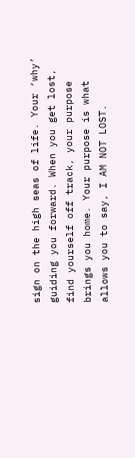sign on the high seas of life. Your ‘why’ guiding you forward. When you get lost, find yourself off track, your purpose brings you home. Your purpose is what allows you to say, I AM NOT LOST.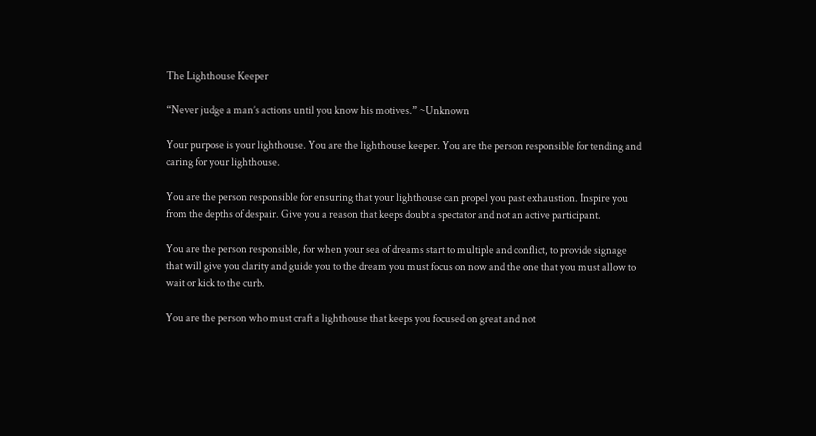The Lighthouse Keeper

“Never judge a man’s actions until you know his motives.” ~Unknown

Your purpose is your lighthouse. You are the lighthouse keeper. You are the person responsible for tending and caring for your lighthouse.

You are the person responsible for ensuring that your lighthouse can propel you past exhaustion. Inspire you from the depths of despair. Give you a reason that keeps doubt a spectator and not an active participant.

You are the person responsible, for when your sea of dreams start to multiple and conflict, to provide signage that will give you clarity and guide you to the dream you must focus on now and the one that you must allow to wait or kick to the curb.

You are the person who must craft a lighthouse that keeps you focused on great and not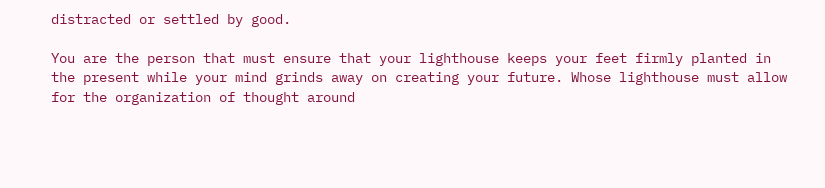distracted or settled by good.

You are the person that must ensure that your lighthouse keeps your feet firmly planted in the present while your mind grinds away on creating your future. Whose lighthouse must allow for the organization of thought around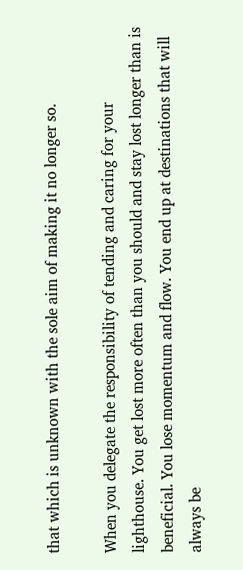that which is unknown with the sole aim of making it no longer so.

When you delegate the responsibility of tending and caring for your lighthouse. You get lost more often than you should and stay lost longer than is beneficial. You lose momentum and flow. You end up at destinations that will always be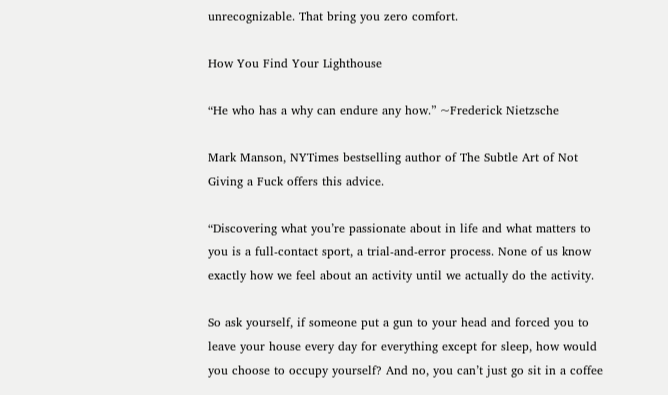unrecognizable. That bring you zero comfort.

How You Find Your Lighthouse

“He who has a why can endure any how.” ~Frederick Nietzsche

Mark Manson, NYTimes bestselling author of The Subtle Art of Not Giving a Fuck offers this advice.

“Discovering what you’re passionate about in life and what matters to you is a full-contact sport, a trial-and-error process. None of us know exactly how we feel about an activity until we actually do the activity.

So ask yourself, if someone put a gun to your head and forced you to leave your house every day for everything except for sleep, how would you choose to occupy yourself? And no, you can’t just go sit in a coffee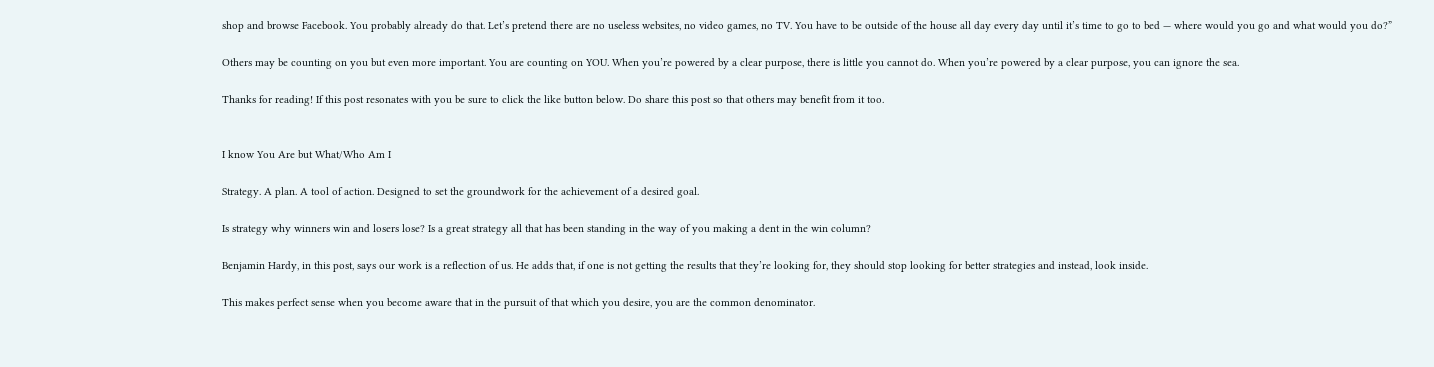shop and browse Facebook. You probably already do that. Let’s pretend there are no useless websites, no video games, no TV. You have to be outside of the house all day every day until it’s time to go to bed — where would you go and what would you do?”

Others may be counting on you but even more important. You are counting on YOU. When you’re powered by a clear purpose, there is little you cannot do. When you’re powered by a clear purpose, you can ignore the sea.

Thanks for reading! If this post resonates with you be sure to click the like button below. Do share this post so that others may benefit from it too.


I know You Are but What/Who Am I

Strategy. A plan. A tool of action. Designed to set the groundwork for the achievement of a desired goal.

Is strategy why winners win and losers lose? Is a great strategy all that has been standing in the way of you making a dent in the win column?

Benjamin Hardy, in this post, says our work is a reflection of us. He adds that, if one is not getting the results that they’re looking for, they should stop looking for better strategies and instead, look inside.

This makes perfect sense when you become aware that in the pursuit of that which you desire, you are the common denominator.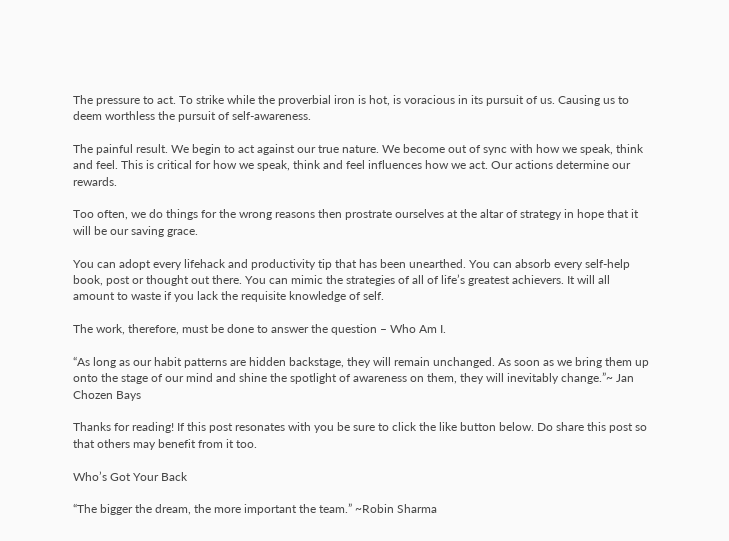The pressure to act. To strike while the proverbial iron is hot, is voracious in its pursuit of us. Causing us to deem worthless the pursuit of self-awareness.

The painful result. We begin to act against our true nature. We become out of sync with how we speak, think and feel. This is critical for how we speak, think and feel influences how we act. Our actions determine our rewards.

Too often, we do things for the wrong reasons then prostrate ourselves at the altar of strategy in hope that it will be our saving grace.

You can adopt every lifehack and productivity tip that has been unearthed. You can absorb every self-help book, post or thought out there. You can mimic the strategies of all of life’s greatest achievers. It will all amount to waste if you lack the requisite knowledge of self.

The work, therefore, must be done to answer the question – Who Am I.

“As long as our habit patterns are hidden backstage, they will remain unchanged. As soon as we bring them up onto the stage of our mind and shine the spotlight of awareness on them, they will inevitably change.”~ Jan Chozen Bays

Thanks for reading! If this post resonates with you be sure to click the like button below. Do share this post so that others may benefit from it too.

Who’s Got Your Back

“The bigger the dream, the more important the team.” ~Robin Sharma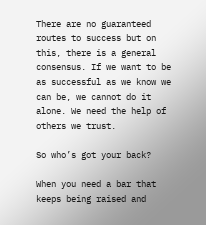There are no guaranteed routes to success but on this, there is a general consensus. If we want to be as successful as we know we can be, we cannot do it alone. We need the help of others we trust.

So who’s got your back?

When you need a bar that keeps being raised and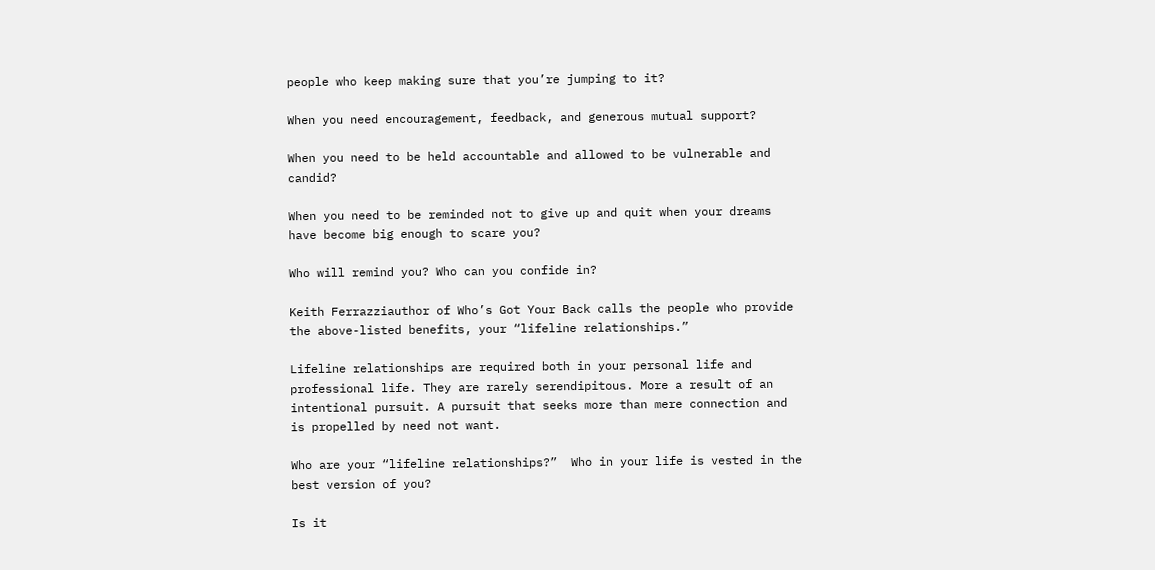people who keep making sure that you’re jumping to it?

When you need encouragement, feedback, and generous mutual support?

When you need to be held accountable and allowed to be vulnerable and candid?

When you need to be reminded not to give up and quit when your dreams have become big enough to scare you?

Who will remind you? Who can you confide in?

Keith Ferrazziauthor of Who’s Got Your Back calls the people who provide the above-listed benefits, your “lifeline relationships.”

Lifeline relationships are required both in your personal life and professional life. They are rarely serendipitous. More a result of an intentional pursuit. A pursuit that seeks more than mere connection and is propelled by need not want.

Who are your “lifeline relationships?”  Who in your life is vested in the best version of you?

Is it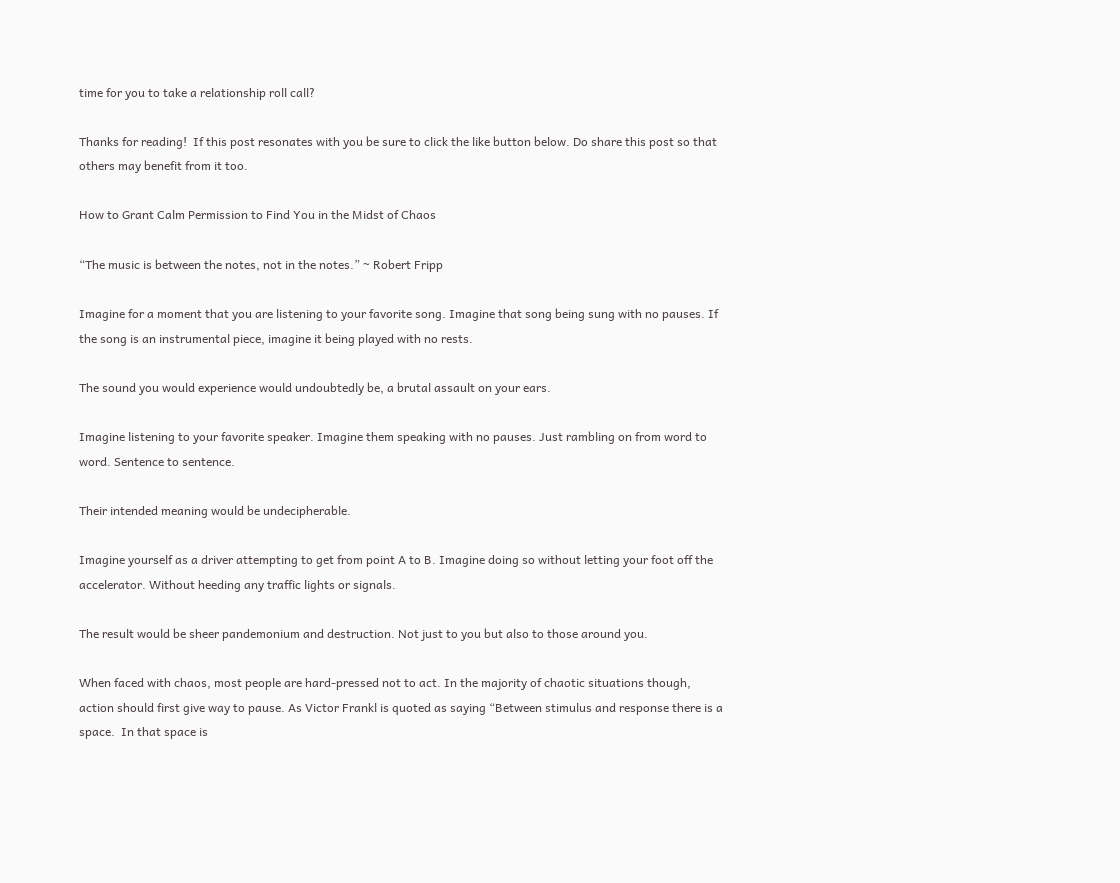time for you to take a relationship roll call?

Thanks for reading!  If this post resonates with you be sure to click the like button below. Do share this post so that others may benefit from it too.

How to Grant Calm Permission to Find You in the Midst of Chaos

“The music is between the notes, not in the notes.” ~ Robert Fripp

Imagine for a moment that you are listening to your favorite song. Imagine that song being sung with no pauses. If the song is an instrumental piece, imagine it being played with no rests.

The sound you would experience would undoubtedly be, a brutal assault on your ears.

Imagine listening to your favorite speaker. Imagine them speaking with no pauses. Just rambling on from word to word. Sentence to sentence.

Their intended meaning would be undecipherable.

Imagine yourself as a driver attempting to get from point A to B. Imagine doing so without letting your foot off the accelerator. Without heeding any traffic lights or signals.

The result would be sheer pandemonium and destruction. Not just to you but also to those around you.

When faced with chaos, most people are hard-pressed not to act. In the majority of chaotic situations though, action should first give way to pause. As Victor Frankl is quoted as saying “Between stimulus and response there is a space.  In that space is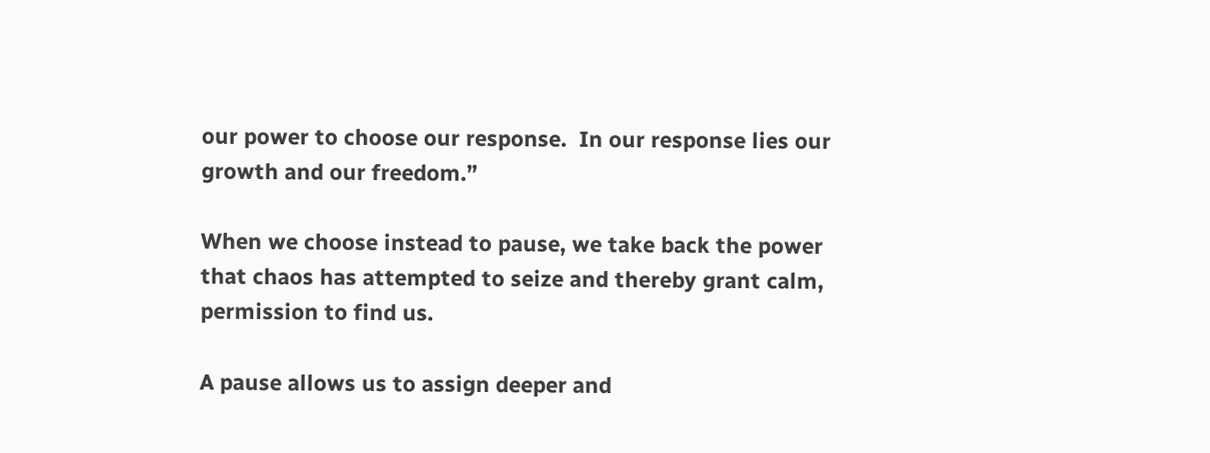our power to choose our response.  In our response lies our growth and our freedom.”

When we choose instead to pause, we take back the power that chaos has attempted to seize and thereby grant calm, permission to find us.

A pause allows us to assign deeper and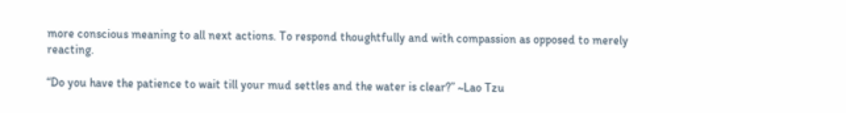more conscious meaning to all next actions. To respond thoughtfully and with compassion as opposed to merely reacting.

“Do you have the patience to wait till your mud settles and the water is clear?” ~Lao Tzu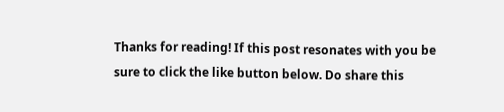Thanks for reading! If this post resonates with you be sure to click the like button below. Do share this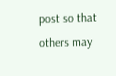post so that others may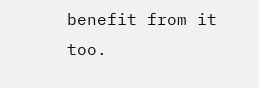benefit from it too.